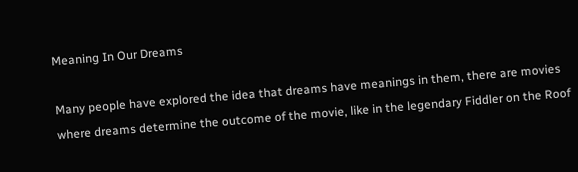Meaning In Our Dreams

Many people have explored the idea that dreams have meanings in them, there are movies where dreams determine the outcome of the movie, like in the legendary Fiddler on the Roof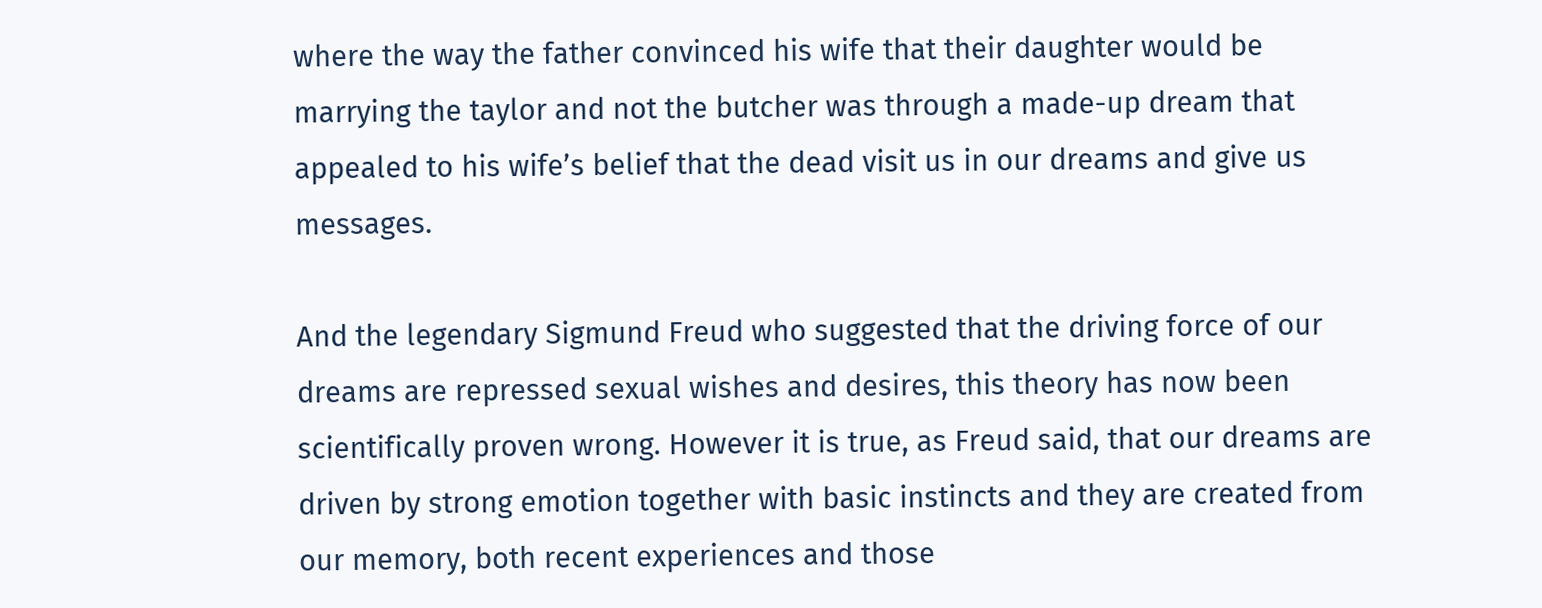where the way the father convinced his wife that their daughter would be marrying the taylor and not the butcher was through a made-up dream that appealed to his wife’s belief that the dead visit us in our dreams and give us messages.

And the legendary Sigmund Freud who suggested that the driving force of our dreams are repressed sexual wishes and desires, this theory has now been scientifically proven wrong. However it is true, as Freud said, that our dreams are driven by strong emotion together with basic instincts and they are created from our memory, both recent experiences and those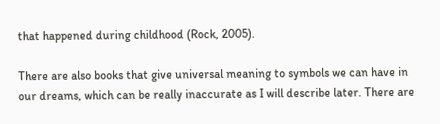that happened during childhood (Rock, 2005).

There are also books that give universal meaning to symbols we can have in our dreams, which can be really inaccurate as I will describe later. There are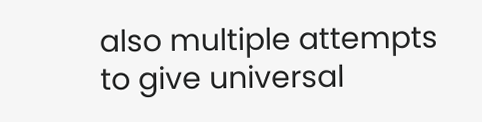also multiple attempts to give universal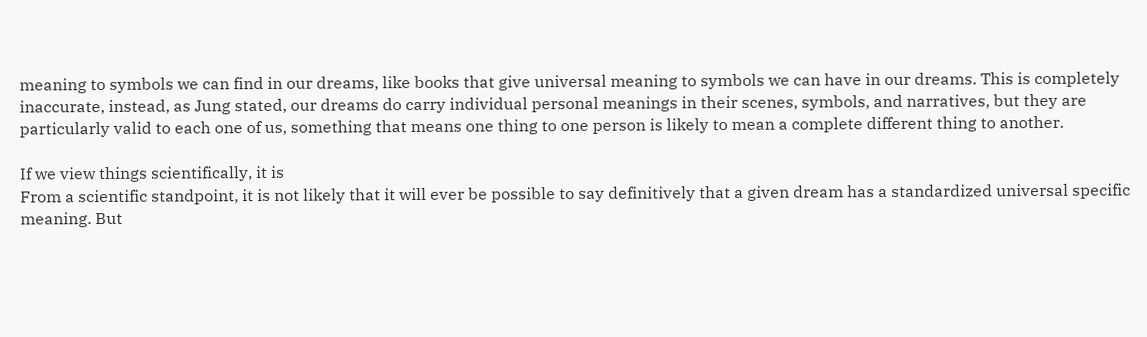meaning to symbols we can find in our dreams, like books that give universal meaning to symbols we can have in our dreams. This is completely inaccurate, instead, as Jung stated, our dreams do carry individual personal meanings in their scenes, symbols, and narratives, but they are particularly valid to each one of us, something that means one thing to one person is likely to mean a complete different thing to another.

If we view things scientifically, it is
From a scientific standpoint, it is not likely that it will ever be possible to say definitively that a given dream has a standardized universal specific meaning. But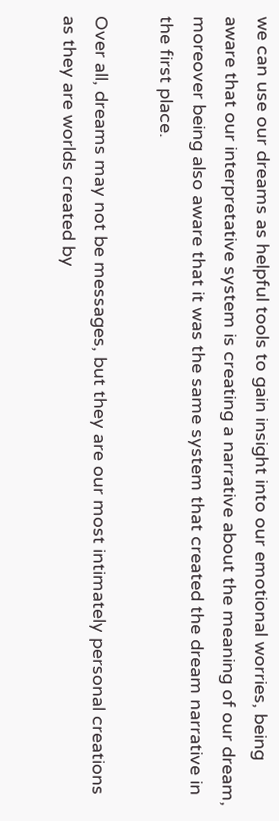we can use our dreams as helpful tools to gain insight into our emotional worries, being aware that our interpretative system is creating a narrative about the meaning of our dream, moreover being also aware that it was the same system that created the dream narrative in the first place.

Over all, dreams may not be messages, but they are our most intimately personal creations as they are worlds created by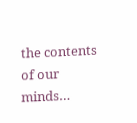the contents of our minds…